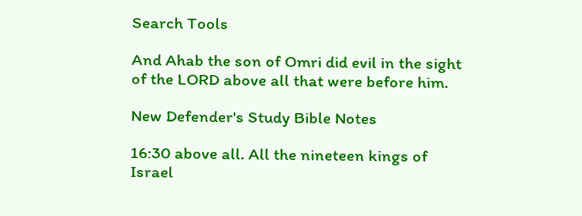Search Tools

And Ahab the son of Omri did evil in the sight of the LORD above all that were before him.

New Defender's Study Bible Notes

16:30 above all. All the nineteen kings of Israel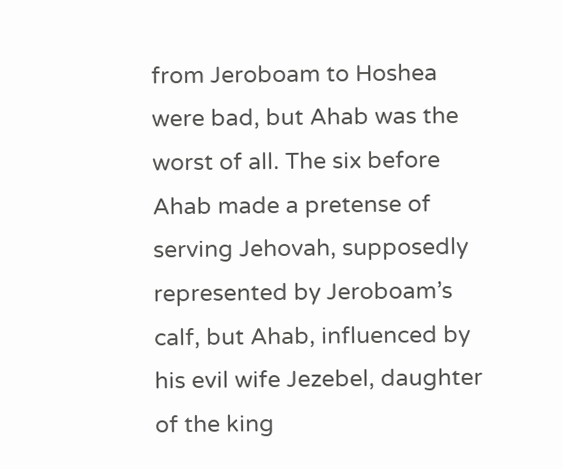from Jeroboam to Hoshea were bad, but Ahab was the worst of all. The six before Ahab made a pretense of serving Jehovah, supposedly represented by Jeroboam’s calf, but Ahab, influenced by his evil wife Jezebel, daughter of the king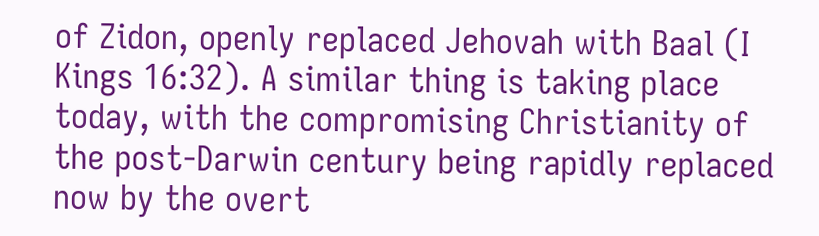of Zidon, openly replaced Jehovah with Baal (I Kings 16:32). A similar thing is taking place today, with the compromising Christianity of the post-Darwin century being rapidly replaced now by the overt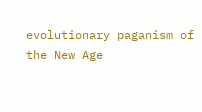evolutionary paganism of the New Age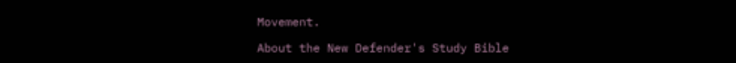Movement.

About the New Defender's Study Bible